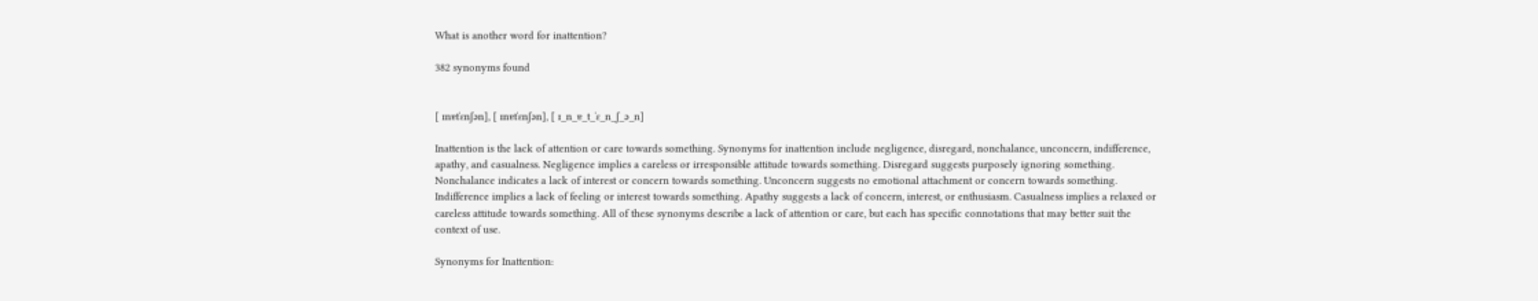What is another word for inattention?

382 synonyms found


[ ɪnɐtˈɛnʃən], [ ɪnɐtˈɛnʃən], [ ɪ_n_ɐ_t_ˈɛ_n_ʃ_ə_n]

Inattention is the lack of attention or care towards something. Synonyms for inattention include negligence, disregard, nonchalance, unconcern, indifference, apathy, and casualness. Negligence implies a careless or irresponsible attitude towards something. Disregard suggests purposely ignoring something. Nonchalance indicates a lack of interest or concern towards something. Unconcern suggests no emotional attachment or concern towards something. Indifference implies a lack of feeling or interest towards something. Apathy suggests a lack of concern, interest, or enthusiasm. Casualness implies a relaxed or careless attitude towards something. All of these synonyms describe a lack of attention or care, but each has specific connotations that may better suit the context of use.

Synonyms for Inattention: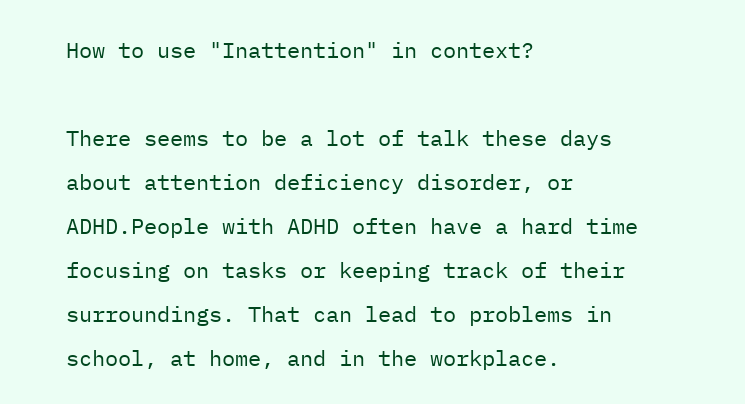How to use "Inattention" in context?

There seems to be a lot of talk these days about attention deficiency disorder, or ADHD.People with ADHD often have a hard time focusing on tasks or keeping track of their surroundings. That can lead to problems in school, at home, and in the workplace.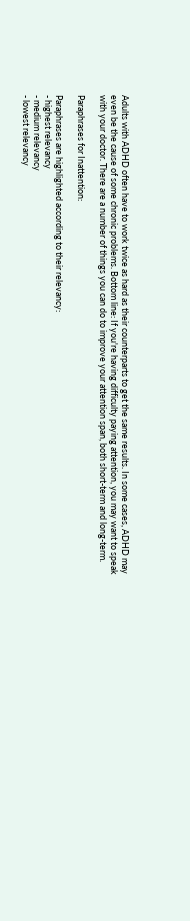Adults with ADHD often have to work twice as hard as their counterparts to get the same results. In some cases, ADHD may even be the cause of some chronic problems. Bottom line: If you're having difficulty paying attention, you may want to speak with your doctor. There are a number of things you can do to improve your attention span, both short-term and long-term.

Paraphrases for Inattention:

Paraphrases are highlighted according to their relevancy:
- highest relevancy
- medium relevancy
- lowest relevancy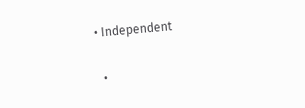• Independent

  •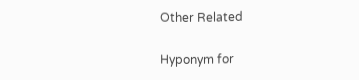Other Related

Hyponym for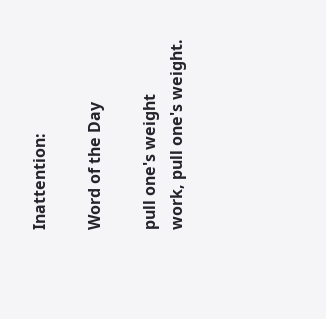Inattention:

Word of the Day

pull one's weight
work, pull one's weight.